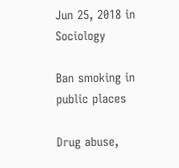Jun 25, 2018 in Sociology

Ban smoking in public places

Drug abuse,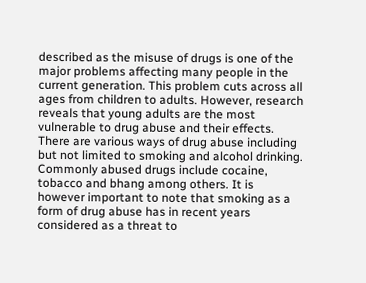described as the misuse of drugs is one of the major problems affecting many people in the current generation. This problem cuts across all ages from children to adults. However, research reveals that young adults are the most vulnerable to drug abuse and their effects. There are various ways of drug abuse including but not limited to smoking and alcohol drinking. Commonly abused drugs include cocaine, tobacco and bhang among others. It is however important to note that smoking as a form of drug abuse has in recent years considered as a threat to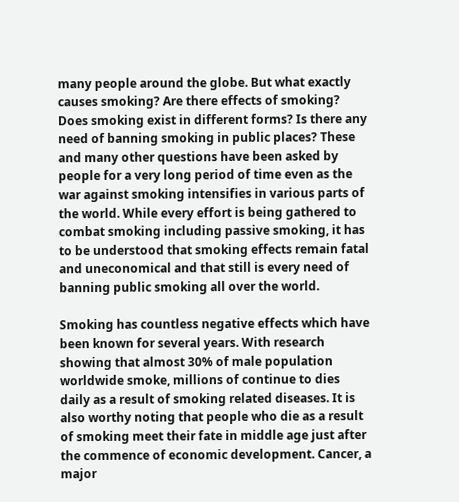many people around the globe. But what exactly causes smoking? Are there effects of smoking? Does smoking exist in different forms? Is there any need of banning smoking in public places? These and many other questions have been asked by people for a very long period of time even as the war against smoking intensifies in various parts of the world. While every effort is being gathered to combat smoking including passive smoking, it has to be understood that smoking effects remain fatal and uneconomical and that still is every need of banning public smoking all over the world.

Smoking has countless negative effects which have been known for several years. With research showing that almost 30% of male population worldwide smoke, millions of continue to dies daily as a result of smoking related diseases. It is also worthy noting that people who die as a result of smoking meet their fate in middle age just after the commence of economic development. Cancer, a major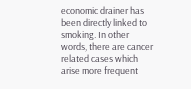economic drainer has been directly linked to smoking. In other words, there are cancer related cases which arise more frequent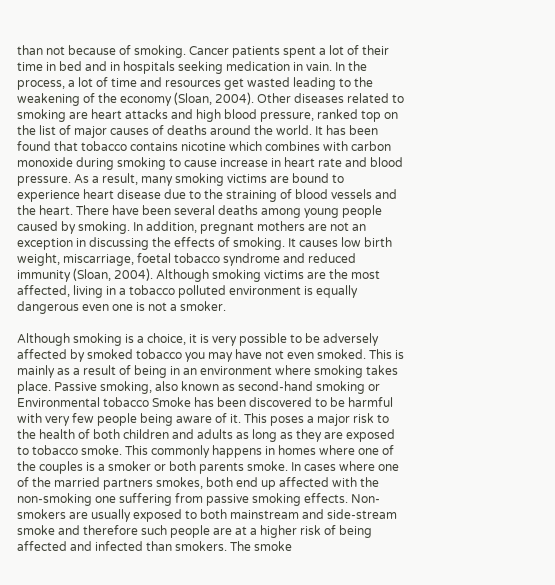than not because of smoking. Cancer patients spent a lot of their time in bed and in hospitals seeking medication in vain. In the process, a lot of time and resources get wasted leading to the weakening of the economy (Sloan, 2004). Other diseases related to smoking are heart attacks and high blood pressure, ranked top on the list of major causes of deaths around the world. It has been found that tobacco contains nicotine which combines with carbon monoxide during smoking to cause increase in heart rate and blood pressure. As a result, many smoking victims are bound to experience heart disease due to the straining of blood vessels and the heart. There have been several deaths among young people caused by smoking. In addition, pregnant mothers are not an exception in discussing the effects of smoking. It causes low birth weight, miscarriage, foetal tobacco syndrome and reduced immunity (Sloan, 2004). Although smoking victims are the most affected, living in a tobacco polluted environment is equally dangerous even one is not a smoker.

Although smoking is a choice, it is very possible to be adversely affected by smoked tobacco you may have not even smoked. This is mainly as a result of being in an environment where smoking takes place. Passive smoking, also known as second-hand smoking or Environmental tobacco Smoke has been discovered to be harmful with very few people being aware of it. This poses a major risk to the health of both children and adults as long as they are exposed to tobacco smoke. This commonly happens in homes where one of the couples is a smoker or both parents smoke. In cases where one of the married partners smokes, both end up affected with the non-smoking one suffering from passive smoking effects. Non-smokers are usually exposed to both mainstream and side-stream smoke and therefore such people are at a higher risk of being affected and infected than smokers. The smoke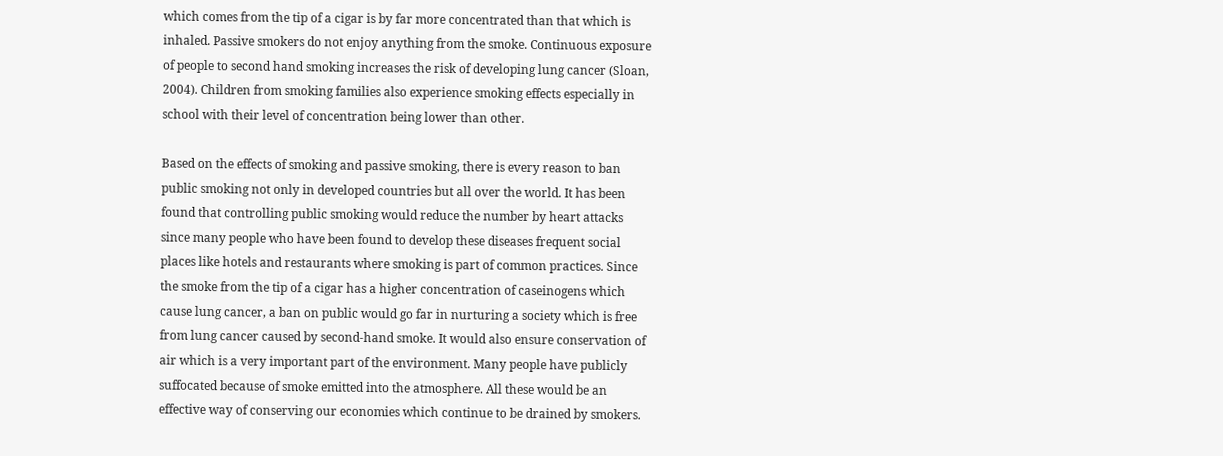which comes from the tip of a cigar is by far more concentrated than that which is inhaled. Passive smokers do not enjoy anything from the smoke. Continuous exposure of people to second hand smoking increases the risk of developing lung cancer (Sloan, 2004). Children from smoking families also experience smoking effects especially in school with their level of concentration being lower than other.

Based on the effects of smoking and passive smoking, there is every reason to ban public smoking not only in developed countries but all over the world. It has been found that controlling public smoking would reduce the number by heart attacks since many people who have been found to develop these diseases frequent social places like hotels and restaurants where smoking is part of common practices. Since the smoke from the tip of a cigar has a higher concentration of caseinogens which cause lung cancer, a ban on public would go far in nurturing a society which is free from lung cancer caused by second-hand smoke. It would also ensure conservation of air which is a very important part of the environment. Many people have publicly suffocated because of smoke emitted into the atmosphere. All these would be an effective way of conserving our economies which continue to be drained by smokers.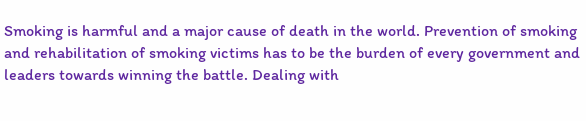Smoking is harmful and a major cause of death in the world. Prevention of smoking and rehabilitation of smoking victims has to be the burden of every government and leaders towards winning the battle. Dealing with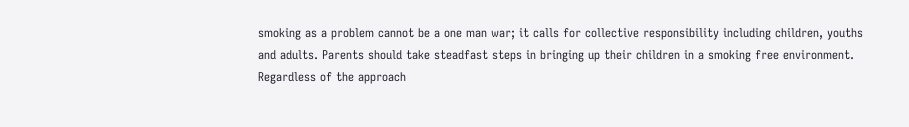smoking as a problem cannot be a one man war; it calls for collective responsibility including children, youths and adults. Parents should take steadfast steps in bringing up their children in a smoking free environment. Regardless of the approach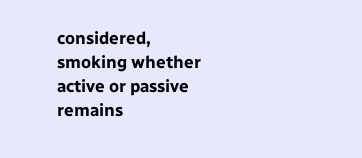considered, smoking whether active or passive remains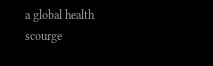a global health scourge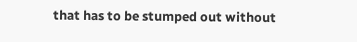that has to be stumped out without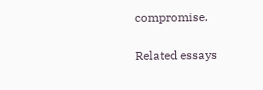compromise.

Related essays